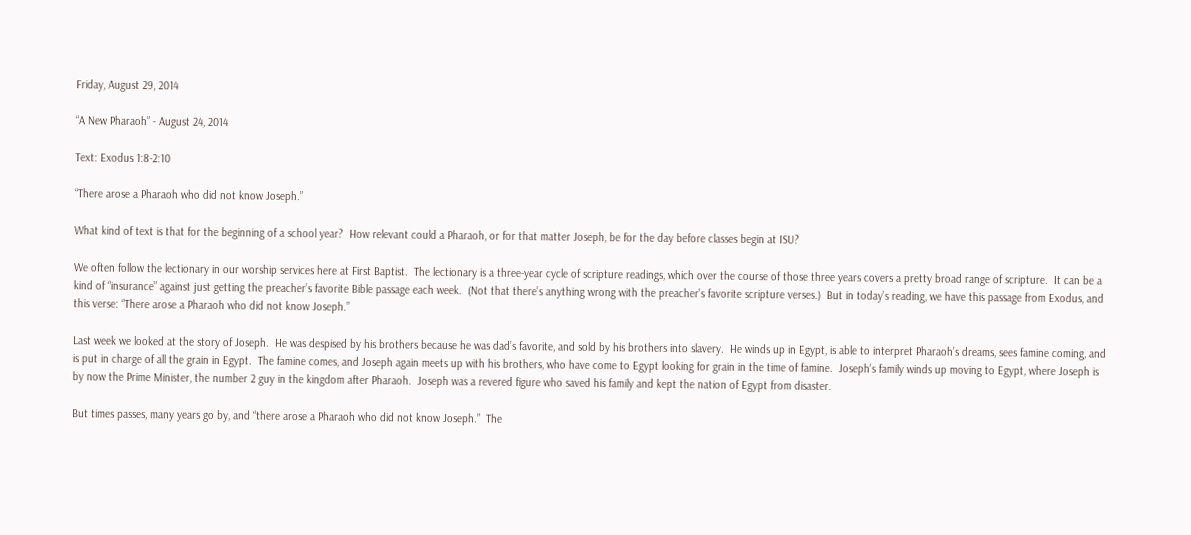Friday, August 29, 2014

“A New Pharaoh” - August 24, 2014

Text: Exodus 1:8-2:10

“There arose a Pharaoh who did not know Joseph.”

What kind of text is that for the beginning of a school year?  How relevant could a Pharaoh, or for that matter Joseph, be for the day before classes begin at ISU?

We often follow the lectionary in our worship services here at First Baptist.  The lectionary is a three-year cycle of scripture readings, which over the course of those three years covers a pretty broad range of scripture.  It can be a kind of “insurance” against just getting the preacher’s favorite Bible passage each week.  (Not that there’s anything wrong with the preacher’s favorite scripture verses.)  But in today’s reading, we have this passage from Exodus, and this verse: “There arose a Pharaoh who did not know Joseph.”

Last week we looked at the story of Joseph.  He was despised by his brothers because he was dad’s favorite, and sold by his brothers into slavery.  He winds up in Egypt, is able to interpret Pharaoh’s dreams, sees famine coming, and is put in charge of all the grain in Egypt.  The famine comes, and Joseph again meets up with his brothers, who have come to Egypt looking for grain in the time of famine.  Joseph’s family winds up moving to Egypt, where Joseph is by now the Prime Minister, the number 2 guy in the kingdom after Pharaoh.  Joseph was a revered figure who saved his family and kept the nation of Egypt from disaster.

But times passes, many years go by, and “there arose a Pharaoh who did not know Joseph.”  The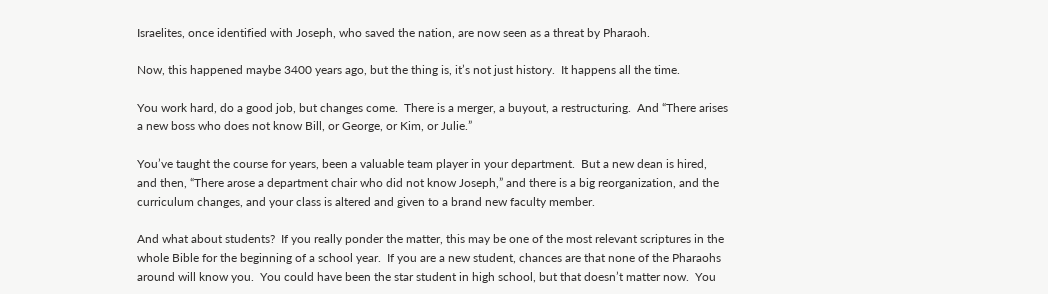Israelites, once identified with Joseph, who saved the nation, are now seen as a threat by Pharaoh.

Now, this happened maybe 3400 years ago, but the thing is, it’s not just history.  It happens all the time.

You work hard, do a good job, but changes come.  There is a merger, a buyout, a restructuring.  And “There arises a new boss who does not know Bill, or George, or Kim, or Julie.”

You’ve taught the course for years, been a valuable team player in your department.  But a new dean is hired, and then, “There arose a department chair who did not know Joseph,” and there is a big reorganization, and the curriculum changes, and your class is altered and given to a brand new faculty member.

And what about students?  If you really ponder the matter, this may be one of the most relevant scriptures in the whole Bible for the beginning of a school year.  If you are a new student, chances are that none of the Pharaohs around will know you.  You could have been the star student in high school, but that doesn’t matter now.  You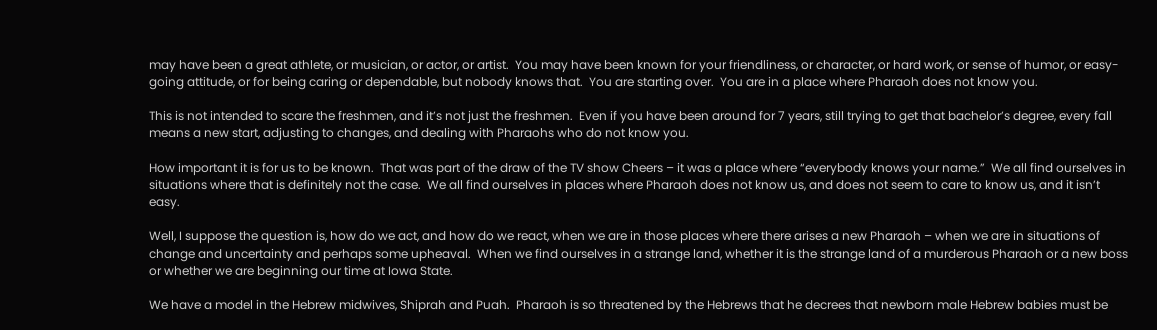may have been a great athlete, or musician, or actor, or artist.  You may have been known for your friendliness, or character, or hard work, or sense of humor, or easy-going attitude, or for being caring or dependable, but nobody knows that.  You are starting over.  You are in a place where Pharaoh does not know you.

This is not intended to scare the freshmen, and it’s not just the freshmen.  Even if you have been around for 7 years, still trying to get that bachelor’s degree, every fall means a new start, adjusting to changes, and dealing with Pharaohs who do not know you.

How important it is for us to be known.  That was part of the draw of the TV show Cheers – it was a place where “everybody knows your name.”  We all find ourselves in situations where that is definitely not the case.  We all find ourselves in places where Pharaoh does not know us, and does not seem to care to know us, and it isn’t easy.

Well, I suppose the question is, how do we act, and how do we react, when we are in those places where there arises a new Pharaoh – when we are in situations of change and uncertainty and perhaps some upheaval.  When we find ourselves in a strange land, whether it is the strange land of a murderous Pharaoh or a new boss or whether we are beginning our time at Iowa State.

We have a model in the Hebrew midwives, Shiprah and Puah.  Pharaoh is so threatened by the Hebrews that he decrees that newborn male Hebrew babies must be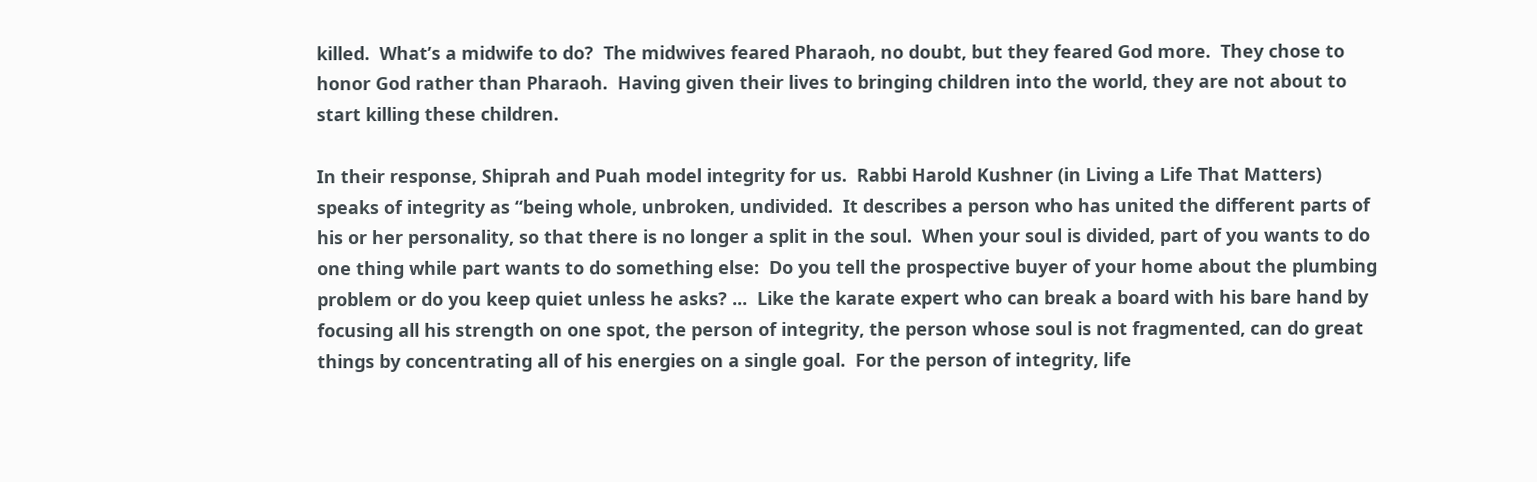killed.  What’s a midwife to do?  The midwives feared Pharaoh, no doubt, but they feared God more.  They chose to honor God rather than Pharaoh.  Having given their lives to bringing children into the world, they are not about to start killing these children.

In their response, Shiprah and Puah model integrity for us.  Rabbi Harold Kushner (in Living a Life That Matters) speaks of integrity as “being whole, unbroken, undivided.  It describes a person who has united the different parts of his or her personality, so that there is no longer a split in the soul.  When your soul is divided, part of you wants to do one thing while part wants to do something else:  Do you tell the prospective buyer of your home about the plumbing problem or do you keep quiet unless he asks? ...  Like the karate expert who can break a board with his bare hand by focusing all his strength on one spot, the person of integrity, the person whose soul is not fragmented, can do great things by concentrating all of his energies on a single goal.  For the person of integrity, life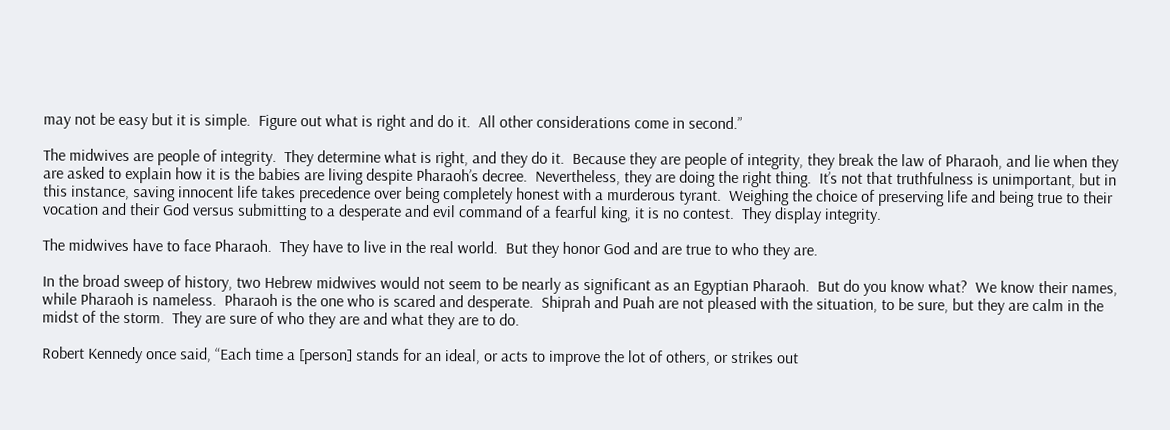may not be easy but it is simple.  Figure out what is right and do it.  All other considerations come in second.”

The midwives are people of integrity.  They determine what is right, and they do it.  Because they are people of integrity, they break the law of Pharaoh, and lie when they are asked to explain how it is the babies are living despite Pharaoh’s decree.  Nevertheless, they are doing the right thing.  It’s not that truthfulness is unimportant, but in this instance, saving innocent life takes precedence over being completely honest with a murderous tyrant.  Weighing the choice of preserving life and being true to their vocation and their God versus submitting to a desperate and evil command of a fearful king, it is no contest.  They display integrity.

The midwives have to face Pharaoh.  They have to live in the real world.  But they honor God and are true to who they are.

In the broad sweep of history, two Hebrew midwives would not seem to be nearly as significant as an Egyptian Pharaoh.  But do you know what?  We know their names, while Pharaoh is nameless.  Pharaoh is the one who is scared and desperate.  Shiprah and Puah are not pleased with the situation, to be sure, but they are calm in the midst of the storm.  They are sure of who they are and what they are to do.

Robert Kennedy once said, “Each time a [person] stands for an ideal, or acts to improve the lot of others, or strikes out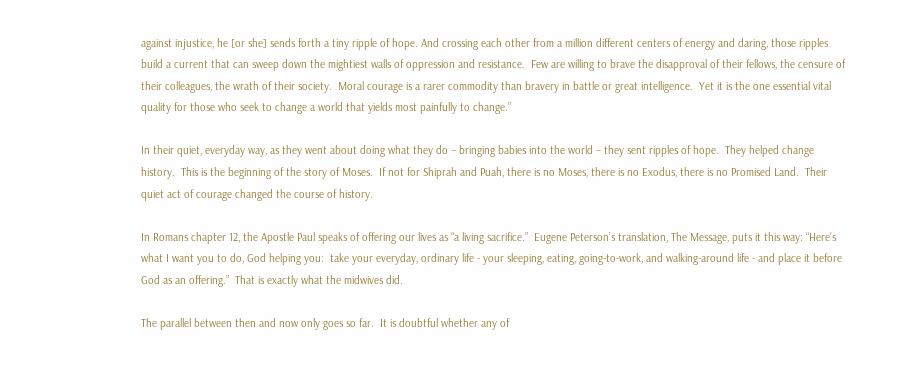against injustice, he [or she] sends forth a tiny ripple of hope. And crossing each other from a million different centers of energy and daring, those ripples build a current that can sweep down the mightiest walls of oppression and resistance.  Few are willing to brave the disapproval of their fellows, the censure of their colleagues, the wrath of their society.  Moral courage is a rarer commodity than bravery in battle or great intelligence.  Yet it is the one essential vital quality for those who seek to change a world that yields most painfully to change.”

In their quiet, everyday way, as they went about doing what they do – bringing babies into the world – they sent ripples of hope.  They helped change history.  This is the beginning of the story of Moses.  If not for Shiprah and Puah, there is no Moses, there is no Exodus, there is no Promised Land.  Their quiet act of courage changed the course of history.

In Romans chapter 12, the Apostle Paul speaks of offering our lives as “a living sacrifice.”  Eugene Peterson’s translation, The Message, puts it this way: “Here’s what I want you to do, God helping you:  take your everyday, ordinary life - your sleeping, eating, going-to-work, and walking-around life - and place it before God as an offering.”  That is exactly what the midwives did.

The parallel between then and now only goes so far.  It is doubtful whether any of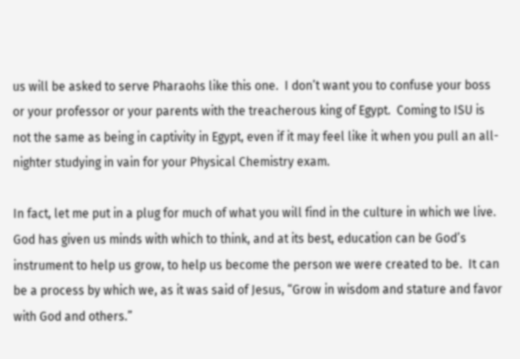us will be asked to serve Pharaohs like this one.  I don’t want you to confuse your boss or your professor or your parents with the treacherous king of Egypt.  Coming to ISU is not the same as being in captivity in Egypt, even if it may feel like it when you pull an all-nighter studying in vain for your Physical Chemistry exam.

In fact, let me put in a plug for much of what you will find in the culture in which we live.  God has given us minds with which to think, and at its best, education can be God’s instrument to help us grow, to help us become the person we were created to be.  It can be a process by which we, as it was said of Jesus, “Grow in wisdom and stature and favor with God and others.”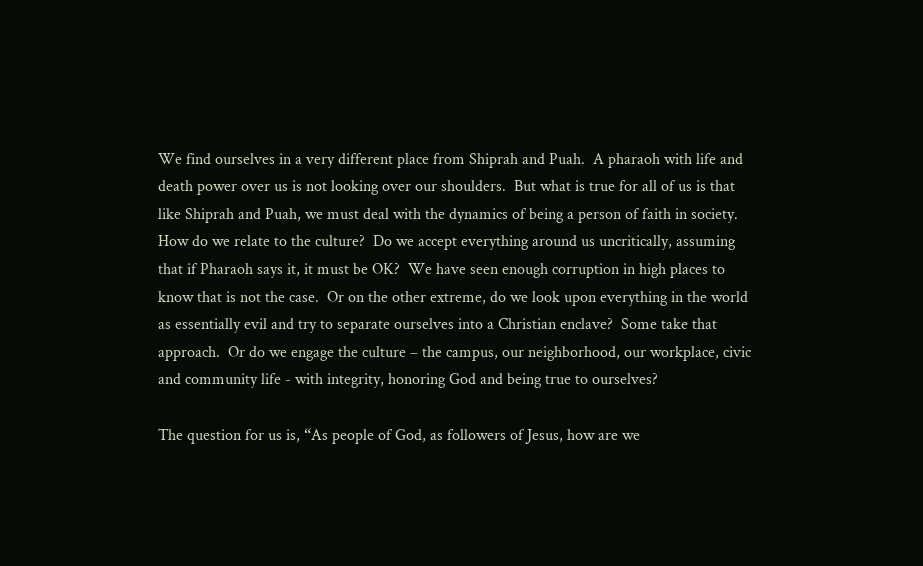We find ourselves in a very different place from Shiprah and Puah.  A pharaoh with life and death power over us is not looking over our shoulders.  But what is true for all of us is that like Shiprah and Puah, we must deal with the dynamics of being a person of faith in society.  How do we relate to the culture?  Do we accept everything around us uncritically, assuming that if Pharaoh says it, it must be OK?  We have seen enough corruption in high places to know that is not the case.  Or on the other extreme, do we look upon everything in the world as essentially evil and try to separate ourselves into a Christian enclave?  Some take that approach.  Or do we engage the culture – the campus, our neighborhood, our workplace, civic and community life - with integrity, honoring God and being true to ourselves?

The question for us is, “As people of God, as followers of Jesus, how are we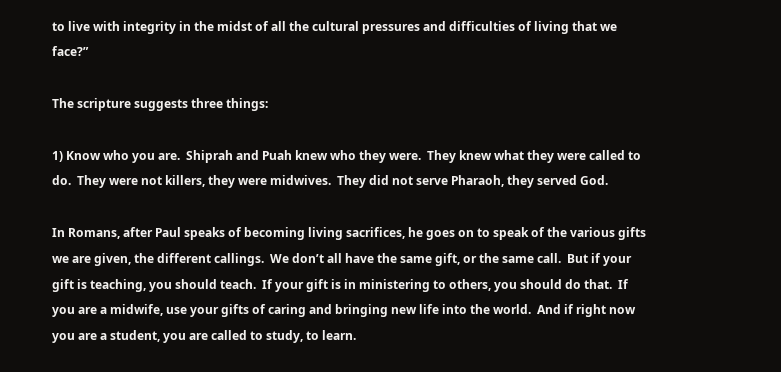to live with integrity in the midst of all the cultural pressures and difficulties of living that we face?”

The scripture suggests three things:

1) Know who you are.  Shiprah and Puah knew who they were.  They knew what they were called to do.  They were not killers, they were midwives.  They did not serve Pharaoh, they served God.

In Romans, after Paul speaks of becoming living sacrifices, he goes on to speak of the various gifts we are given, the different callings.  We don’t all have the same gift, or the same call.  But if your gift is teaching, you should teach.  If your gift is in ministering to others, you should do that.  If you are a midwife, use your gifts of caring and bringing new life into the world.  And if right now you are a student, you are called to study, to learn.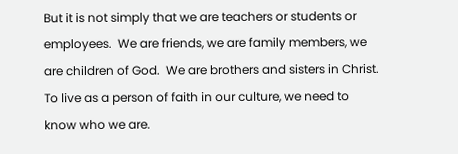But it is not simply that we are teachers or students or employees.  We are friends, we are family members, we are children of God.  We are brothers and sisters in Christ.  To live as a person of faith in our culture, we need to know who we are.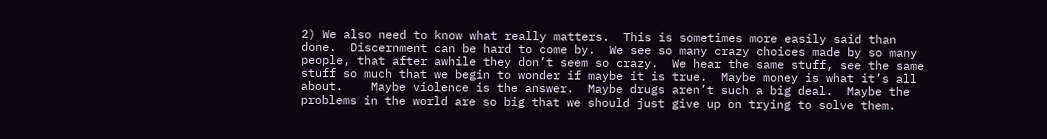2) We also need to know what really matters.  This is sometimes more easily said than done.  Discernment can be hard to come by.  We see so many crazy choices made by so many people, that after awhile they don’t seem so crazy.  We hear the same stuff, see the same stuff so much that we begin to wonder if maybe it is true.  Maybe money is what it’s all about.    Maybe violence is the answer.  Maybe drugs aren’t such a big deal.  Maybe the problems in the world are so big that we should just give up on trying to solve them.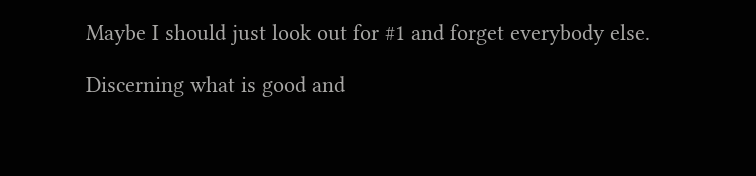Maybe I should just look out for #1 and forget everybody else.

Discerning what is good and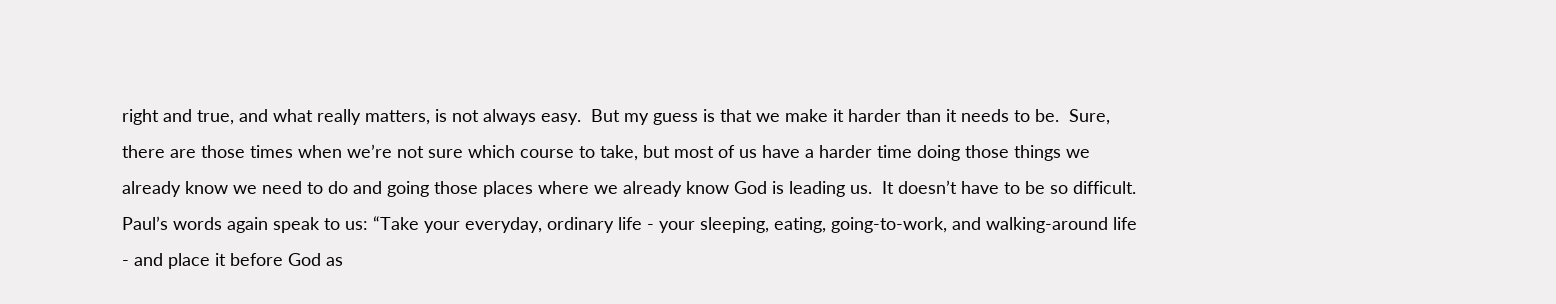right and true, and what really matters, is not always easy.  But my guess is that we make it harder than it needs to be.  Sure, there are those times when we’re not sure which course to take, but most of us have a harder time doing those things we already know we need to do and going those places where we already know God is leading us.  It doesn’t have to be so difficult.  Paul’s words again speak to us: “Take your everyday, ordinary life - your sleeping, eating, going-to-work, and walking-around life - and place it before God as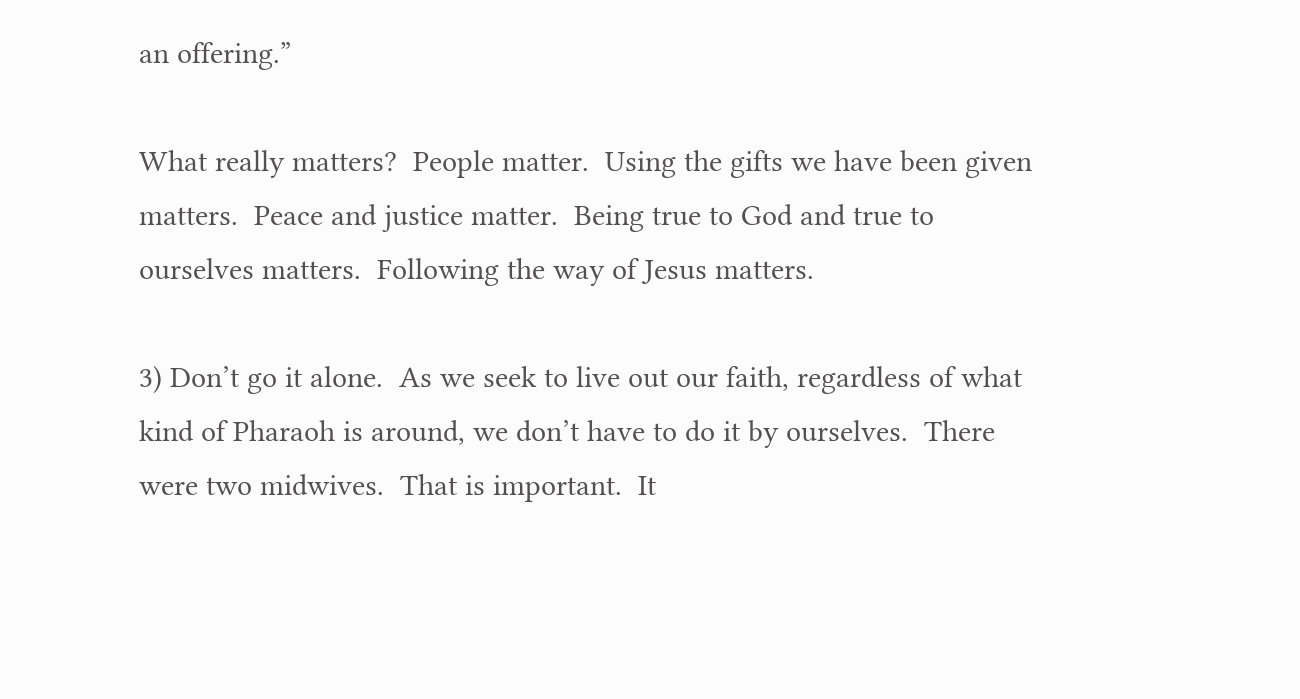an offering.”

What really matters?  People matter.  Using the gifts we have been given matters.  Peace and justice matter.  Being true to God and true to ourselves matters.  Following the way of Jesus matters.

3) Don’t go it alone.  As we seek to live out our faith, regardless of what kind of Pharaoh is around, we don’t have to do it by ourselves.  There were two midwives.  That is important.  It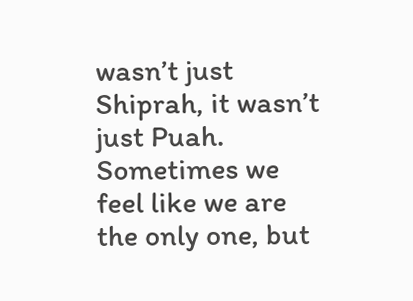wasn’t just Shiprah, it wasn’t just Puah.  Sometimes we feel like we are the only one, but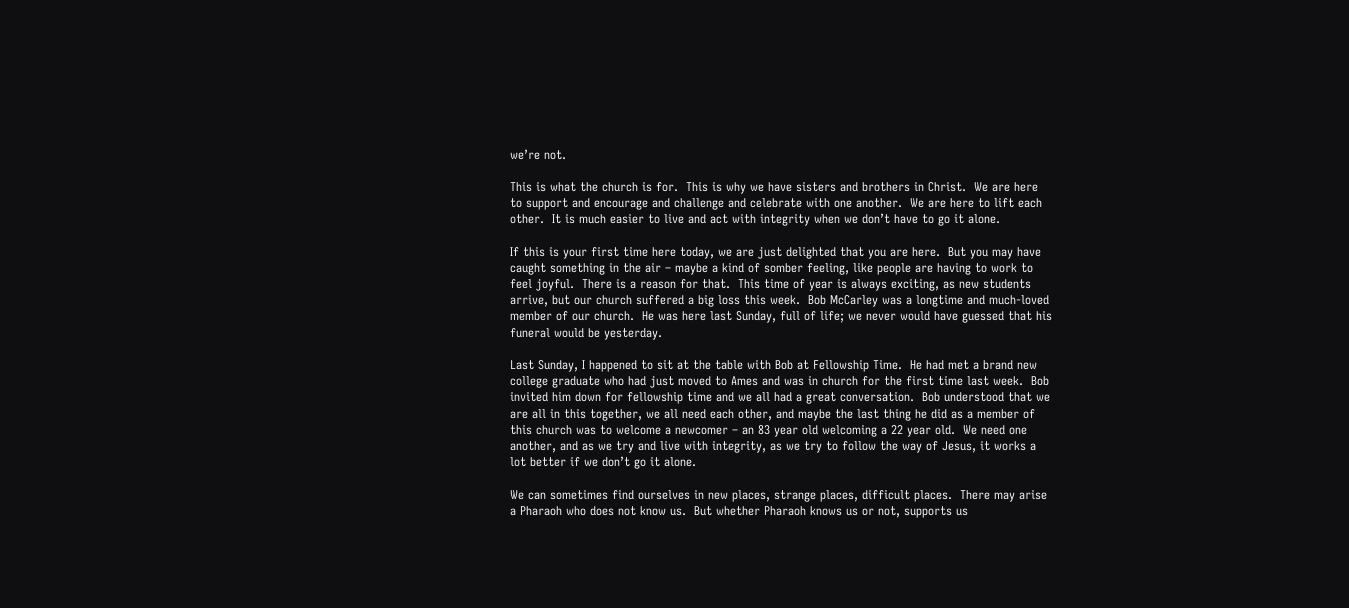we’re not.

This is what the church is for.  This is why we have sisters and brothers in Christ.  We are here to support and encourage and challenge and celebrate with one another.  We are here to lift each other.  It is much easier to live and act with integrity when we don’t have to go it alone.

If this is your first time here today, we are just delighted that you are here.  But you may have caught something in the air – maybe a kind of somber feeling, like people are having to work to feel joyful.  There is a reason for that.  This time of year is always exciting, as new students arrive, but our church suffered a big loss this week.  Bob McCarley was a longtime and much-loved member of our church.  He was here last Sunday, full of life; we never would have guessed that his funeral would be yesterday.

Last Sunday, I happened to sit at the table with Bob at Fellowship Time.  He had met a brand new college graduate who had just moved to Ames and was in church for the first time last week.  Bob invited him down for fellowship time and we all had a great conversation.  Bob understood that we are all in this together, we all need each other, and maybe the last thing he did as a member of this church was to welcome a newcomer – an 83 year old welcoming a 22 year old.  We need one another, and as we try and live with integrity, as we try to follow the way of Jesus, it works a lot better if we don’t go it alone.

We can sometimes find ourselves in new places, strange places, difficult places.  There may arise a Pharaoh who does not know us.  But whether Pharaoh knows us or not, supports us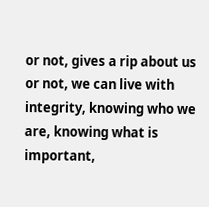or not, gives a rip about us or not, we can live with integrity, knowing who we are, knowing what is important,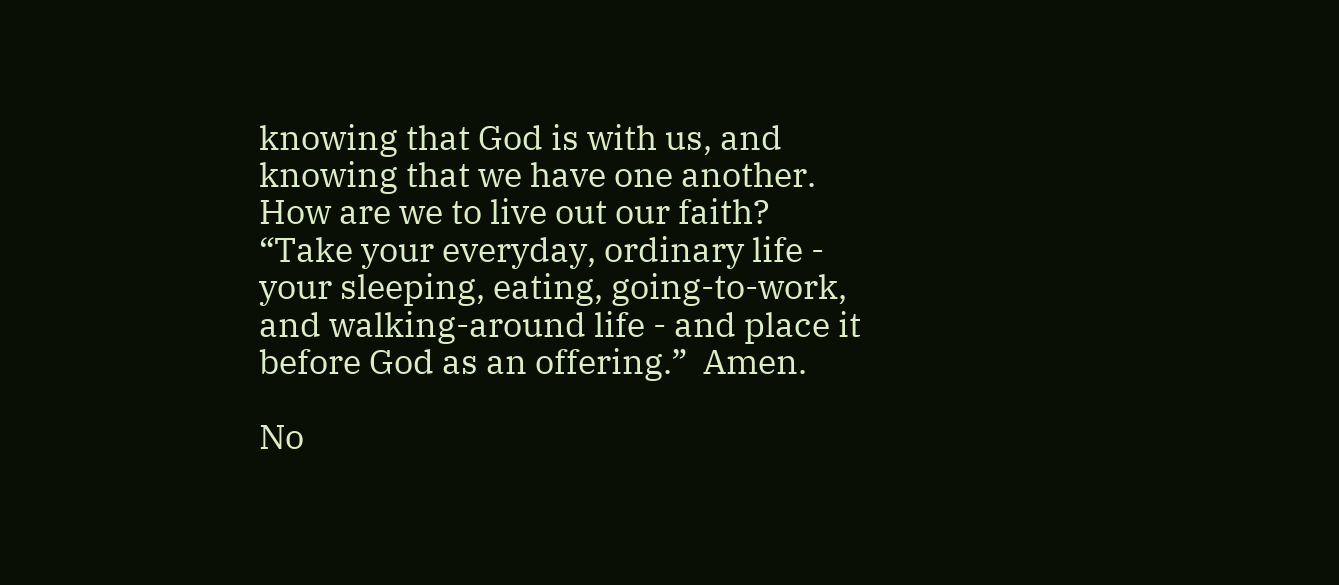knowing that God is with us, and knowing that we have one another.  How are we to live out our faith?  “Take your everyday, ordinary life - your sleeping, eating, going-to-work, and walking-around life - and place it before God as an offering.”  Amen.

No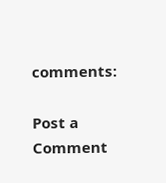comments:

Post a Comment